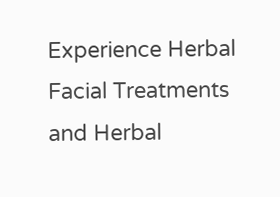Experience Herbal Facial Treatments and Herbal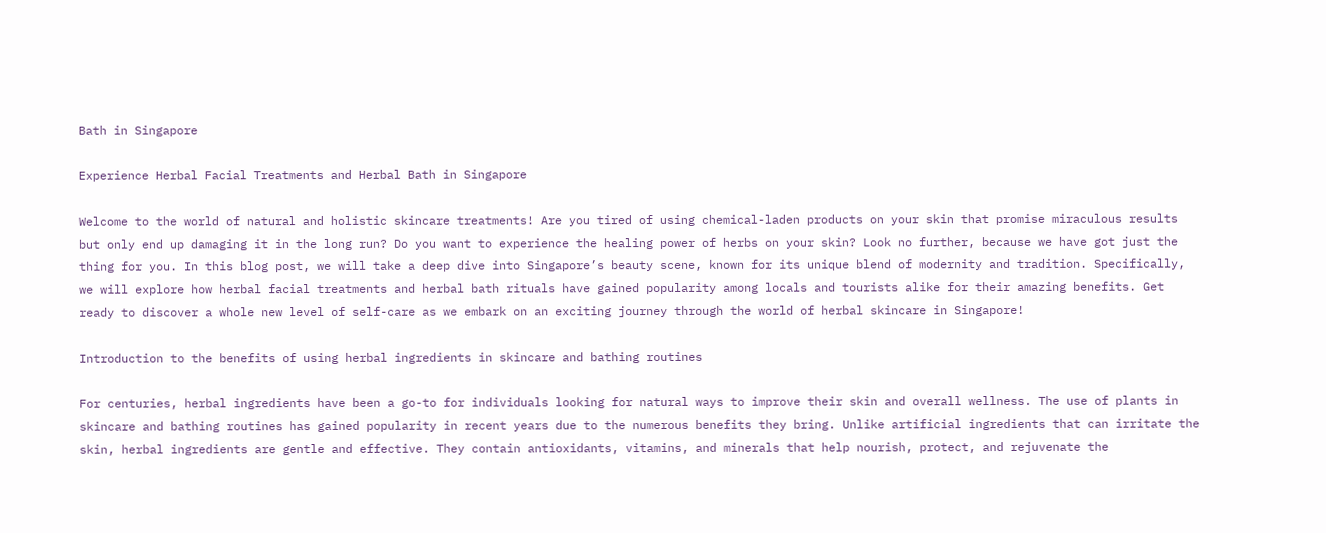Bath in Singapore

Experience Herbal Facial Treatments and Herbal Bath in Singapore

Welcome to the world of natural and holistic skincare treatments! Are you tired of using chemical-laden products on your skin that promise miraculous results but only end up damaging it in the long run? Do you want to experience the healing power of herbs on your skin? Look no further, because we have got just the thing for you. In this blog post, we will take a deep dive into Singapore’s beauty scene, known for its unique blend of modernity and tradition. Specifically, we will explore how herbal facial treatments and herbal bath rituals have gained popularity among locals and tourists alike for their amazing benefits. Get ready to discover a whole new level of self-care as we embark on an exciting journey through the world of herbal skincare in Singapore!

Introduction to the benefits of using herbal ingredients in skincare and bathing routines

For centuries, herbal ingredients have been a go-to for individuals looking for natural ways to improve their skin and overall wellness. The use of plants in skincare and bathing routines has gained popularity in recent years due to the numerous benefits they bring. Unlike artificial ingredients that can irritate the skin, herbal ingredients are gentle and effective. They contain antioxidants, vitamins, and minerals that help nourish, protect, and rejuvenate the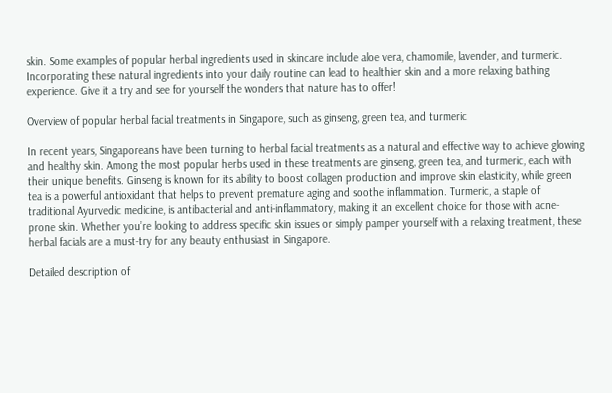skin. Some examples of popular herbal ingredients used in skincare include aloe vera, chamomile, lavender, and turmeric. Incorporating these natural ingredients into your daily routine can lead to healthier skin and a more relaxing bathing experience. Give it a try and see for yourself the wonders that nature has to offer!

Overview of popular herbal facial treatments in Singapore, such as ginseng, green tea, and turmeric

In recent years, Singaporeans have been turning to herbal facial treatments as a natural and effective way to achieve glowing and healthy skin. Among the most popular herbs used in these treatments are ginseng, green tea, and turmeric, each with their unique benefits. Ginseng is known for its ability to boost collagen production and improve skin elasticity, while green tea is a powerful antioxidant that helps to prevent premature aging and soothe inflammation. Turmeric, a staple of traditional Ayurvedic medicine, is antibacterial and anti-inflammatory, making it an excellent choice for those with acne-prone skin. Whether you’re looking to address specific skin issues or simply pamper yourself with a relaxing treatment, these herbal facials are a must-try for any beauty enthusiast in Singapore.

Detailed description of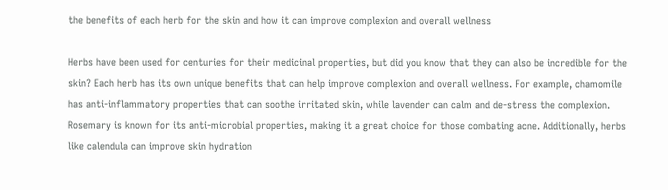the benefits of each herb for the skin and how it can improve complexion and overall wellness

Herbs have been used for centuries for their medicinal properties, but did you know that they can also be incredible for the skin? Each herb has its own unique benefits that can help improve complexion and overall wellness. For example, chamomile has anti-inflammatory properties that can soothe irritated skin, while lavender can calm and de-stress the complexion. Rosemary is known for its anti-microbial properties, making it a great choice for those combating acne. Additionally, herbs like calendula can improve skin hydration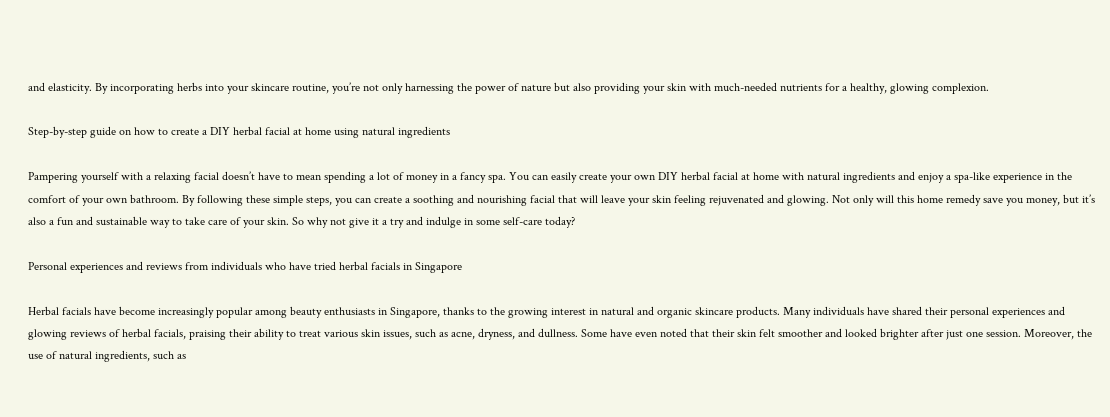and elasticity. By incorporating herbs into your skincare routine, you’re not only harnessing the power of nature but also providing your skin with much-needed nutrients for a healthy, glowing complexion.

Step-by-step guide on how to create a DIY herbal facial at home using natural ingredients

Pampering yourself with a relaxing facial doesn’t have to mean spending a lot of money in a fancy spa. You can easily create your own DIY herbal facial at home with natural ingredients and enjoy a spa-like experience in the comfort of your own bathroom. By following these simple steps, you can create a soothing and nourishing facial that will leave your skin feeling rejuvenated and glowing. Not only will this home remedy save you money, but it’s also a fun and sustainable way to take care of your skin. So why not give it a try and indulge in some self-care today?

Personal experiences and reviews from individuals who have tried herbal facials in Singapore

Herbal facials have become increasingly popular among beauty enthusiasts in Singapore, thanks to the growing interest in natural and organic skincare products. Many individuals have shared their personal experiences and glowing reviews of herbal facials, praising their ability to treat various skin issues, such as acne, dryness, and dullness. Some have even noted that their skin felt smoother and looked brighter after just one session. Moreover, the use of natural ingredients, such as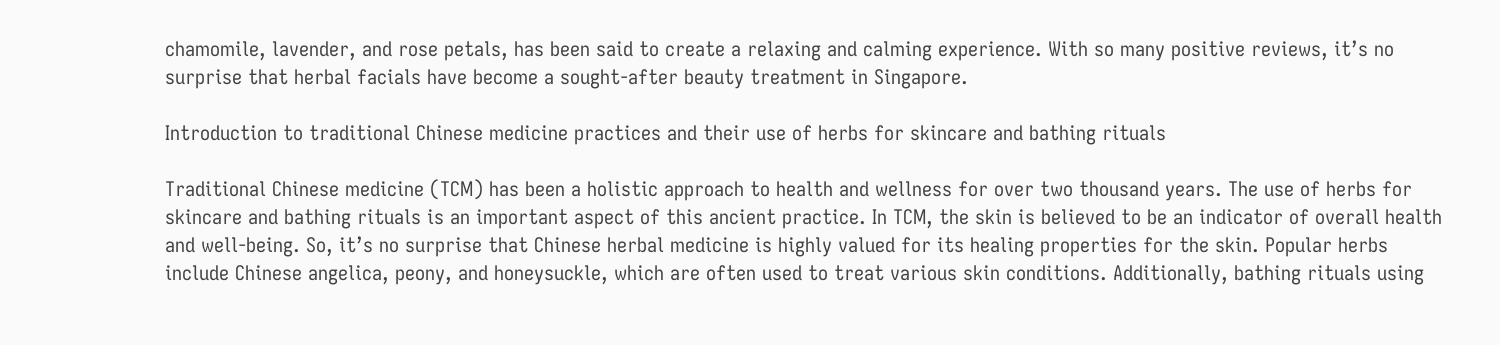chamomile, lavender, and rose petals, has been said to create a relaxing and calming experience. With so many positive reviews, it’s no surprise that herbal facials have become a sought-after beauty treatment in Singapore.

Introduction to traditional Chinese medicine practices and their use of herbs for skincare and bathing rituals

Traditional Chinese medicine (TCM) has been a holistic approach to health and wellness for over two thousand years. The use of herbs for skincare and bathing rituals is an important aspect of this ancient practice. In TCM, the skin is believed to be an indicator of overall health and well-being. So, it’s no surprise that Chinese herbal medicine is highly valued for its healing properties for the skin. Popular herbs include Chinese angelica, peony, and honeysuckle, which are often used to treat various skin conditions. Additionally, bathing rituals using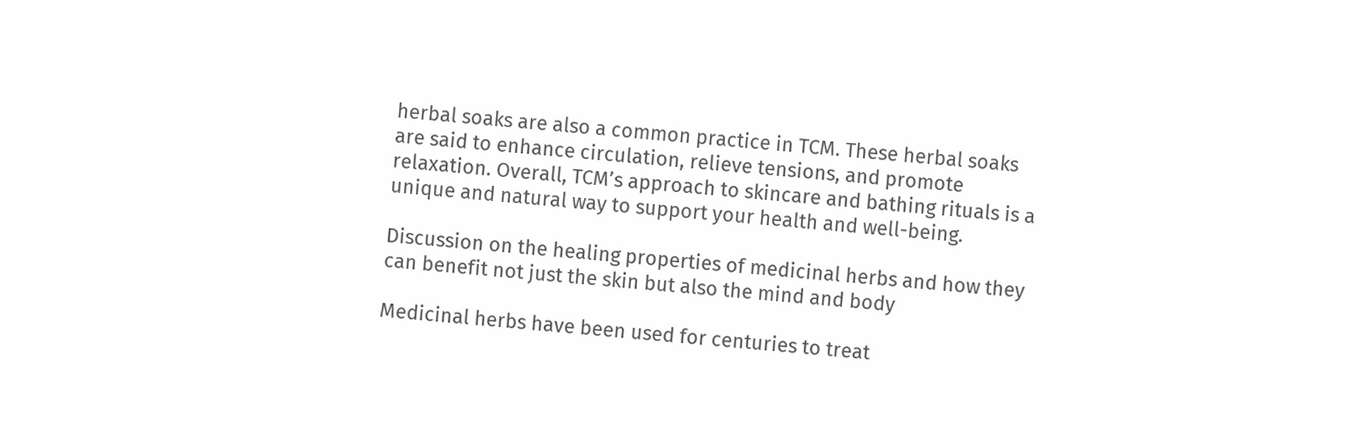herbal soaks are also a common practice in TCM. These herbal soaks are said to enhance circulation, relieve tensions, and promote relaxation. Overall, TCM’s approach to skincare and bathing rituals is a unique and natural way to support your health and well-being.

Discussion on the healing properties of medicinal herbs and how they can benefit not just the skin but also the mind and body

Medicinal herbs have been used for centuries to treat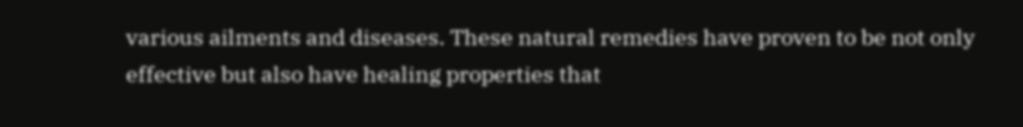various ailments and diseases. These natural remedies have proven to be not only effective but also have healing properties that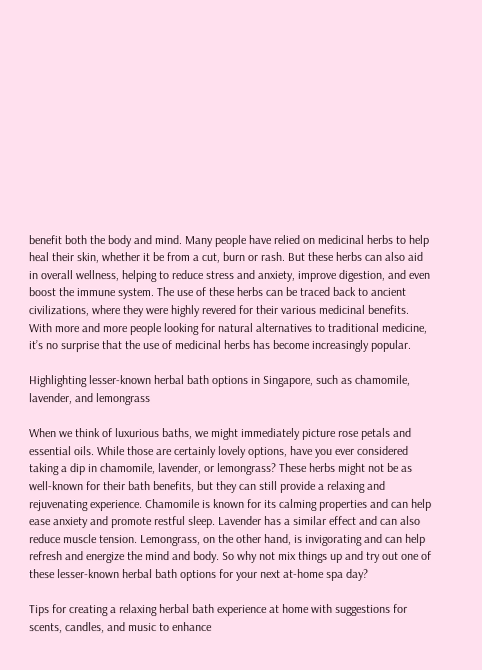benefit both the body and mind. Many people have relied on medicinal herbs to help heal their skin, whether it be from a cut, burn or rash. But these herbs can also aid in overall wellness, helping to reduce stress and anxiety, improve digestion, and even boost the immune system. The use of these herbs can be traced back to ancient civilizations, where they were highly revered for their various medicinal benefits. With more and more people looking for natural alternatives to traditional medicine, it’s no surprise that the use of medicinal herbs has become increasingly popular.

Highlighting lesser-known herbal bath options in Singapore, such as chamomile, lavender, and lemongrass

When we think of luxurious baths, we might immediately picture rose petals and essential oils. While those are certainly lovely options, have you ever considered taking a dip in chamomile, lavender, or lemongrass? These herbs might not be as well-known for their bath benefits, but they can still provide a relaxing and rejuvenating experience. Chamomile is known for its calming properties and can help ease anxiety and promote restful sleep. Lavender has a similar effect and can also reduce muscle tension. Lemongrass, on the other hand, is invigorating and can help refresh and energize the mind and body. So why not mix things up and try out one of these lesser-known herbal bath options for your next at-home spa day?

Tips for creating a relaxing herbal bath experience at home with suggestions for scents, candles, and music to enhance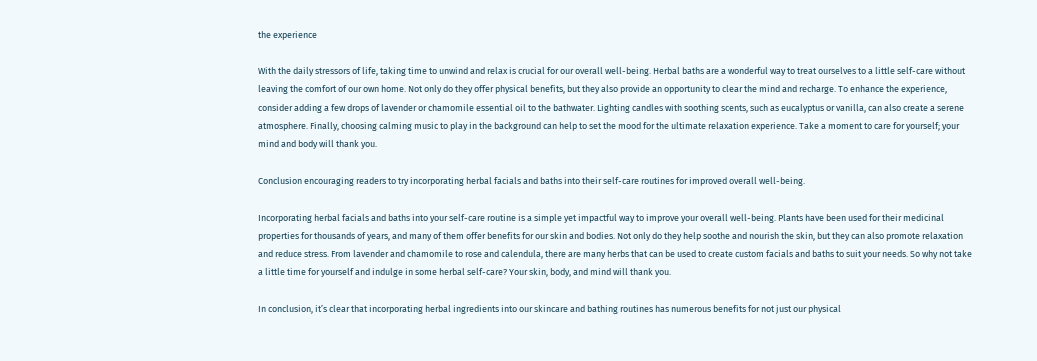the experience

With the daily stressors of life, taking time to unwind and relax is crucial for our overall well-being. Herbal baths are a wonderful way to treat ourselves to a little self-care without leaving the comfort of our own home. Not only do they offer physical benefits, but they also provide an opportunity to clear the mind and recharge. To enhance the experience, consider adding a few drops of lavender or chamomile essential oil to the bathwater. Lighting candles with soothing scents, such as eucalyptus or vanilla, can also create a serene atmosphere. Finally, choosing calming music to play in the background can help to set the mood for the ultimate relaxation experience. Take a moment to care for yourself; your mind and body will thank you.

Conclusion encouraging readers to try incorporating herbal facials and baths into their self-care routines for improved overall well-being.

Incorporating herbal facials and baths into your self-care routine is a simple yet impactful way to improve your overall well-being. Plants have been used for their medicinal properties for thousands of years, and many of them offer benefits for our skin and bodies. Not only do they help soothe and nourish the skin, but they can also promote relaxation and reduce stress. From lavender and chamomile to rose and calendula, there are many herbs that can be used to create custom facials and baths to suit your needs. So why not take a little time for yourself and indulge in some herbal self-care? Your skin, body, and mind will thank you.

In conclusion, it’s clear that incorporating herbal ingredients into our skincare and bathing routines has numerous benefits for not just our physical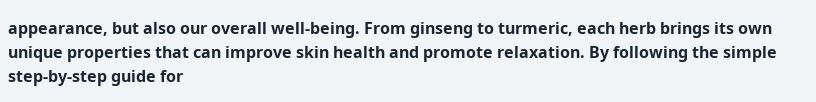appearance, but also our overall well-being. From ginseng to turmeric, each herb brings its own unique properties that can improve skin health and promote relaxation. By following the simple step-by-step guide for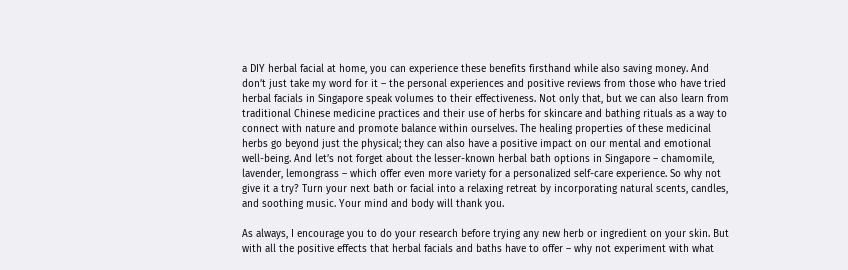a DIY herbal facial at home, you can experience these benefits firsthand while also saving money. And don’t just take my word for it – the personal experiences and positive reviews from those who have tried herbal facials in Singapore speak volumes to their effectiveness. Not only that, but we can also learn from traditional Chinese medicine practices and their use of herbs for skincare and bathing rituals as a way to connect with nature and promote balance within ourselves. The healing properties of these medicinal herbs go beyond just the physical; they can also have a positive impact on our mental and emotional well-being. And let’s not forget about the lesser-known herbal bath options in Singapore – chamomile, lavender, lemongrass – which offer even more variety for a personalized self-care experience. So why not give it a try? Turn your next bath or facial into a relaxing retreat by incorporating natural scents, candles, and soothing music. Your mind and body will thank you.

As always, I encourage you to do your research before trying any new herb or ingredient on your skin. But with all the positive effects that herbal facials and baths have to offer – why not experiment with what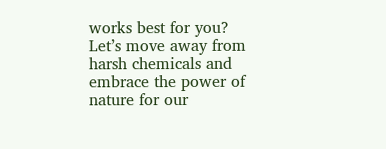works best for you? Let’s move away from harsh chemicals and embrace the power of nature for our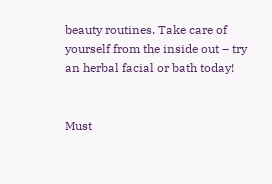beauty routines. Take care of yourself from the inside out – try an herbal facial or bath today!


Must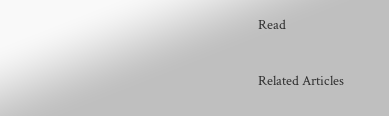Read

Related Articles